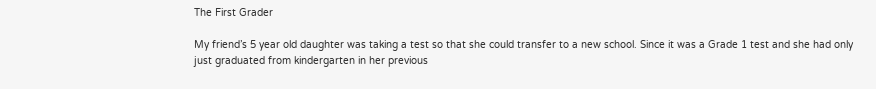The First Grader

My friend’s 5 year old daughter was taking a test so that she could transfer to a new school. Since it was a Grade 1 test and she had only just graduated from kindergarten in her previous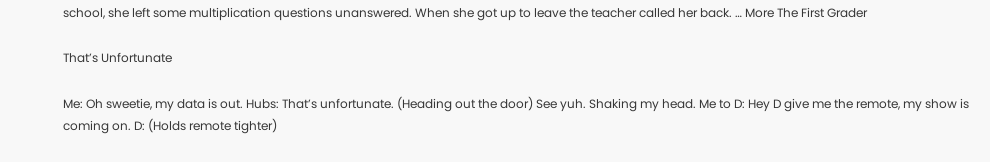school, she left some multiplication questions unanswered. When she got up to leave the teacher called her back. … More The First Grader

That’s Unfortunate

Me: Oh sweetie, my data is out. Hubs: That’s unfortunate. (Heading out the door) See yuh. Shaking my head. Me to D: Hey D give me the remote, my show is coming on. D: (Holds remote tighter)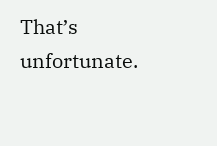That’s unfortunate.